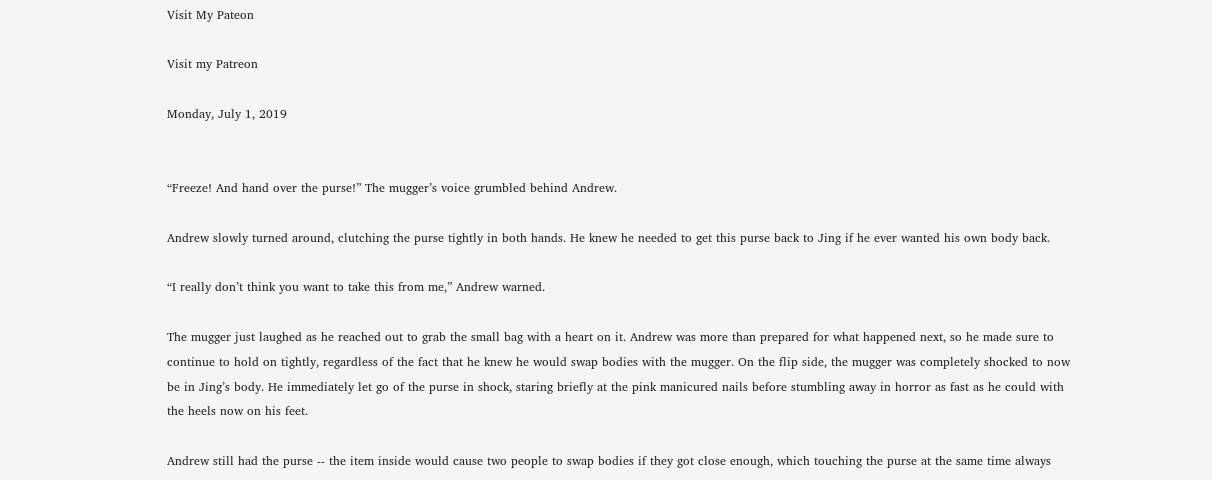Visit My Pateon

Visit my Patreon

Monday, July 1, 2019


“Freeze! And hand over the purse!” The mugger’s voice grumbled behind Andrew.

Andrew slowly turned around, clutching the purse tightly in both hands. He knew he needed to get this purse back to Jing if he ever wanted his own body back.

“I really don’t think you want to take this from me,” Andrew warned.

The mugger just laughed as he reached out to grab the small bag with a heart on it. Andrew was more than prepared for what happened next, so he made sure to continue to hold on tightly, regardless of the fact that he knew he would swap bodies with the mugger. On the flip side, the mugger was completely shocked to now be in Jing’s body. He immediately let go of the purse in shock, staring briefly at the pink manicured nails before stumbling away in horror as fast as he could with the heels now on his feet.

Andrew still had the purse -- the item inside would cause two people to swap bodies if they got close enough, which touching the purse at the same time always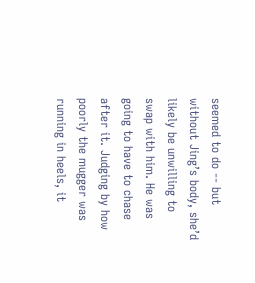seemed to do -- but without Jing’s body, she’d likely be unwilling to swap with him. He was going to have to chase after it. Judging by how poorly the mugger was running in heels, it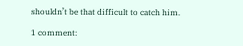shouldn’t be that difficult to catch him.

1 comment: